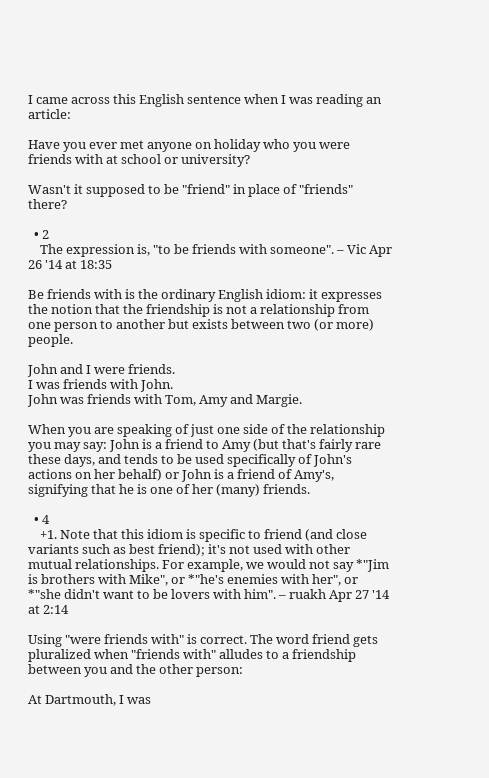I came across this English sentence when I was reading an article:

Have you ever met anyone on holiday who you were friends with at school or university?

Wasn't it supposed to be "friend" in place of "friends" there?

  • 2
    The expression is, "to be friends with someone". – Vic Apr 26 '14 at 18:35

Be friends with is the ordinary English idiom: it expresses the notion that the friendship is not a relationship from one person to another but exists between two (or more) people.

John and I were friends.
I was friends with John.
John was friends with Tom, Amy and Margie.

When you are speaking of just one side of the relationship you may say: John is a friend to Amy (but that's fairly rare these days, and tends to be used specifically of John's actions on her behalf) or John is a friend of Amy's, signifying that he is one of her (many) friends.

  • 4
    +1. Note that this idiom is specific to friend (and close variants such as best friend); it's not used with other mutual relationships. For example, we would not say *"Jim is brothers with Mike", or *"he's enemies with her", or *"she didn't want to be lovers with him". – ruakh Apr 27 '14 at 2:14

Using "were friends with" is correct. The word friend gets pluralized when "friends with" alludes to a friendship between you and the other person:

At Dartmouth, I was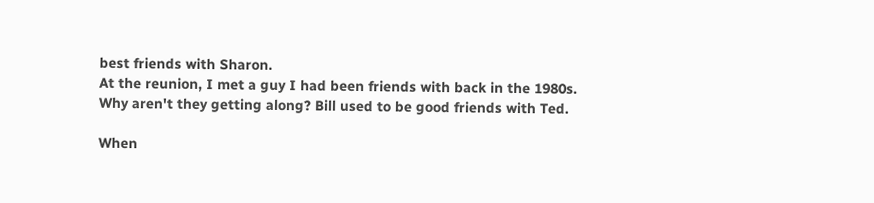best friends with Sharon.
At the reunion, I met a guy I had been friends with back in the 1980s.
Why aren't they getting along? Bill used to be good friends with Ted.

When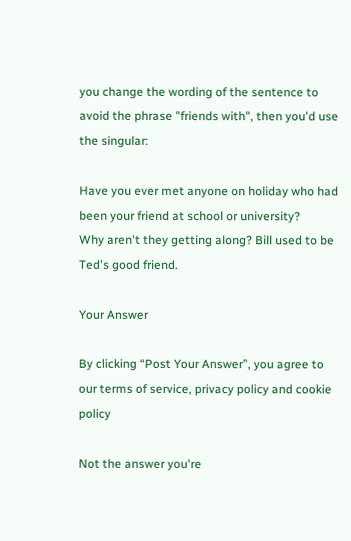you change the wording of the sentence to avoid the phrase "friends with", then you'd use the singular:

Have you ever met anyone on holiday who had been your friend at school or university?
Why aren't they getting along? Bill used to be Ted's good friend.

Your Answer

By clicking “Post Your Answer”, you agree to our terms of service, privacy policy and cookie policy

Not the answer you're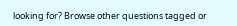looking for? Browse other questions tagged or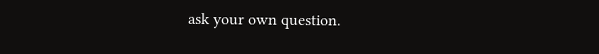ask your own question.